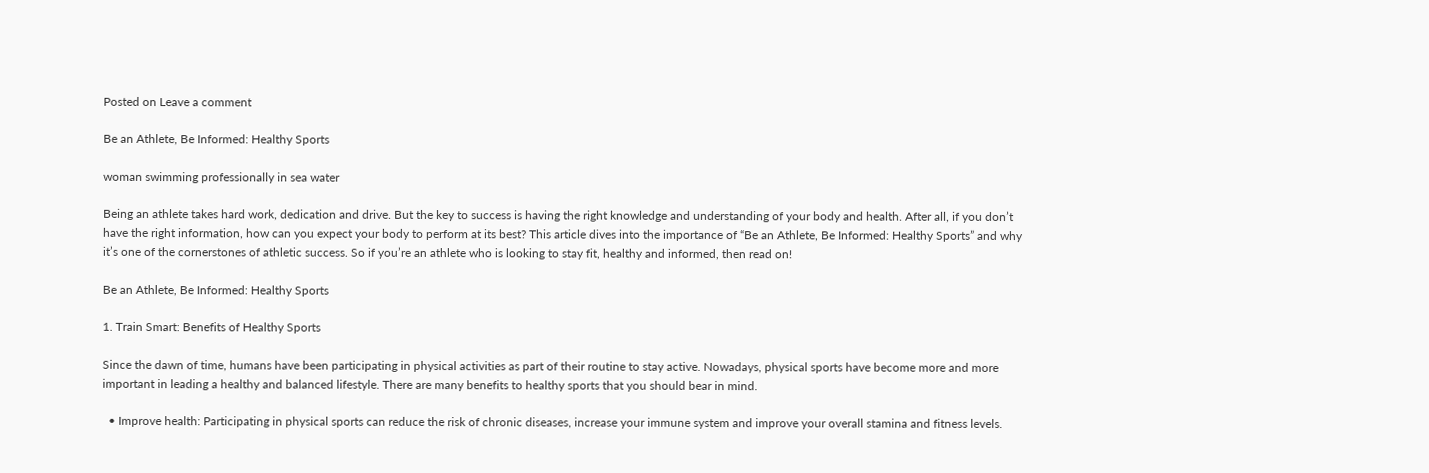Posted on Leave a comment

Be an Athlete, Be Informed: Healthy Sports

woman swimming professionally in sea water

Being an athlete takes hard work, dedication and drive. But the key to success is having the right knowledge and understanding of your body and health. After all, if you don’t have the right information, how can you expect your body to perform at its best? This article dives into the importance of “Be an Athlete, Be Informed: Healthy Sports” and why it’s one of the cornerstones of athletic success. So if you’re an athlete who is looking to stay fit, healthy and informed, then read on!

Be an Athlete, Be Informed: Healthy Sports

1. Train Smart: Benefits of Healthy Sports

Since the dawn of time, humans have been participating in physical activities as part of their routine to stay active. Nowadays, physical sports have become more and more important in leading a healthy and balanced lifestyle. There are many benefits to healthy sports that you should bear in mind.

  • Improve health: Participating in physical sports can reduce the risk of chronic diseases, increase your immune system and improve your overall stamina and fitness levels.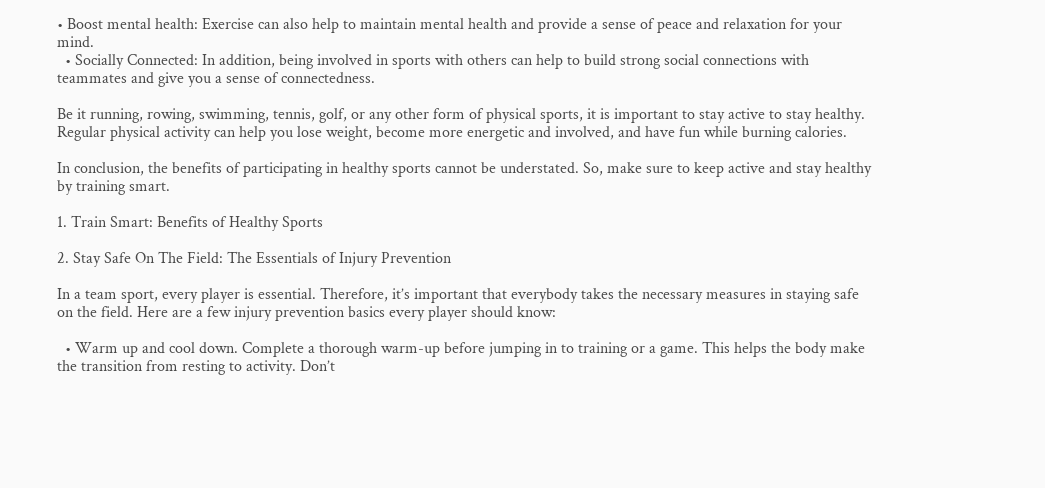• Boost mental health: Exercise can also help to maintain mental health and provide a sense of peace and relaxation for your mind.
  • Socially Connected: In addition, being involved in sports with others can help to build strong social connections with teammates and give you a sense of connectedness.

Be it running, rowing, swimming, tennis, golf, or any other form of physical sports, it is important to stay active to stay healthy. Regular physical activity can help you lose weight, become more energetic and involved, and have fun while burning calories.

In conclusion, the benefits of participating in healthy sports cannot be understated. So, make sure to keep active and stay healthy by training smart.

1. Train Smart: Benefits of Healthy Sports

2. Stay Safe On The Field: The Essentials of Injury Prevention

In a team sport, every player is essential. Therefore, it’s important that everybody takes the necessary measures in staying safe on the field. Here are a few injury prevention basics every player should know:

  • Warm up and cool down. Complete a thorough warm-up before jumping in to training or a game. This helps the body make the transition from resting to activity. Don’t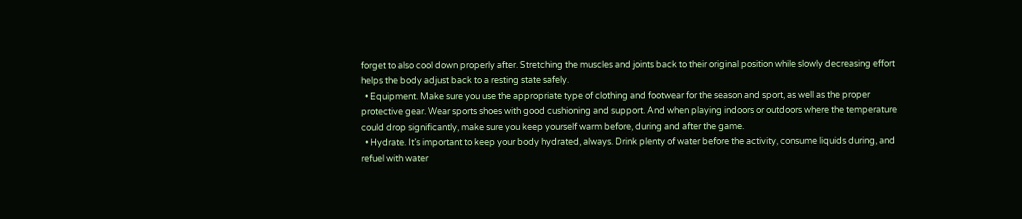forget to also cool down properly after. Stretching the muscles and joints back to their original position while slowly decreasing effort helps the body adjust back to a resting state safely.
  • Equipment. Make sure you use the appropriate type of clothing and footwear for the season and sport, as well as the proper protective gear. Wear sports shoes with good cushioning and support. And when playing indoors or outdoors where the temperature could drop significantly, make sure you keep yourself warm before, during and after the game.
  • Hydrate. It’s important to keep your body hydrated, always. Drink plenty of water before the activity, consume liquids during, and refuel with water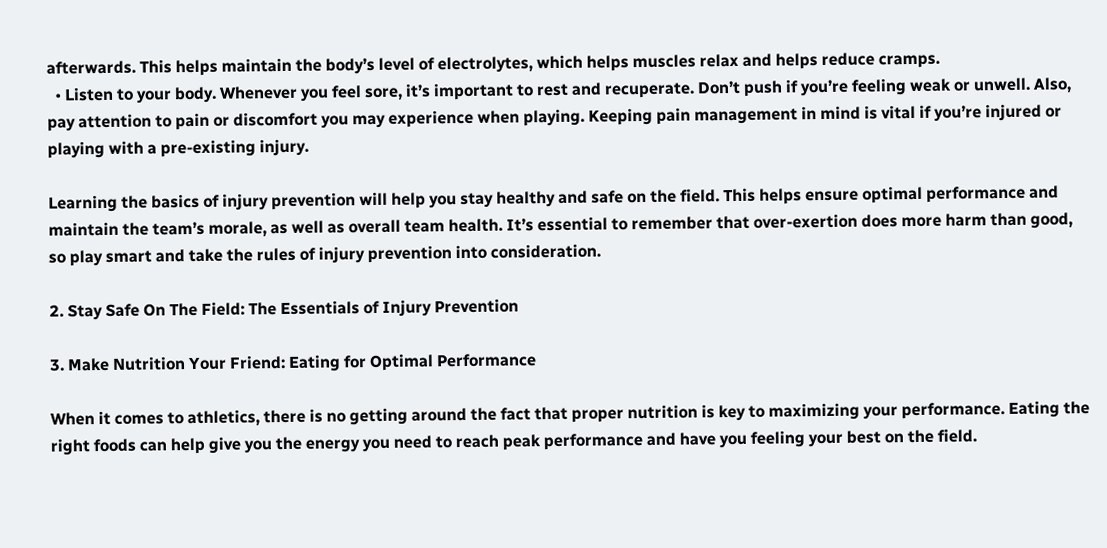afterwards. This helps maintain the body’s level of electrolytes, which helps muscles relax and helps reduce cramps.
  • Listen to your body. Whenever you feel sore, it’s important to rest and recuperate. Don’t push if you’re feeling weak or unwell. Also, pay attention to pain or discomfort you may experience when playing. Keeping pain management in mind is vital if you’re injured or playing with a pre-existing injury.

Learning the basics of injury prevention will help you stay healthy and safe on the field. This helps ensure optimal performance and maintain the team’s morale, as well as overall team health. It’s essential to remember that over-exertion does more harm than good, so play smart and take the rules of injury prevention into consideration.

2. Stay Safe On The Field: The Essentials of Injury Prevention

3. Make Nutrition Your Friend: Eating for Optimal Performance

When it comes to athletics, there is no getting around the fact that proper nutrition is key to maximizing your performance. Eating the right foods can help give you the energy you need to reach peak performance and have you feeling your best on the field.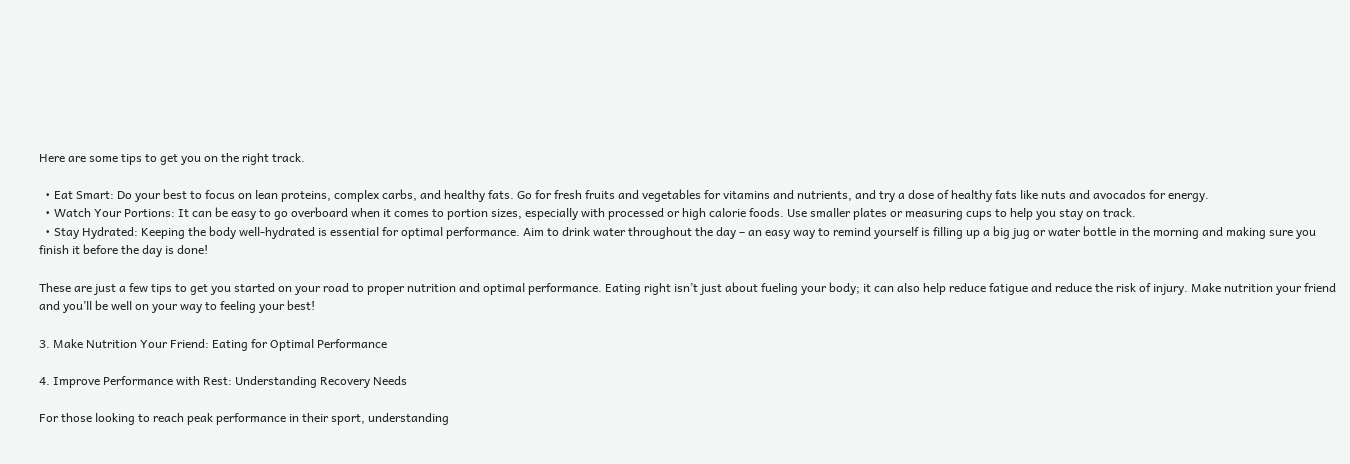Here are some tips to get you on the right track.

  • Eat Smart: Do your best to focus on lean proteins, complex carbs, and healthy fats. Go for fresh fruits and vegetables for vitamins and nutrients, and try a dose of healthy fats like nuts and avocados for energy.
  • Watch Your Portions: It can be easy to go overboard when it comes to portion sizes, especially with processed or high calorie foods. Use smaller plates or measuring cups to help you stay on track.
  • Stay Hydrated: Keeping the body well-hydrated is essential for optimal performance. Aim to drink water throughout the day – an easy way to remind yourself is filling up a big jug or water bottle in the morning and making sure you finish it before the day is done!

These are just a few tips to get you started on your road to proper nutrition and optimal performance. Eating right isn’t just about fueling your body; it can also help reduce fatigue and reduce the risk of injury. Make nutrition your friend and you’ll be well on your way to feeling your best!

3. Make Nutrition Your Friend: Eating for Optimal Performance

4. Improve Performance with Rest: Understanding Recovery Needs

For those looking to reach peak performance in their sport, understanding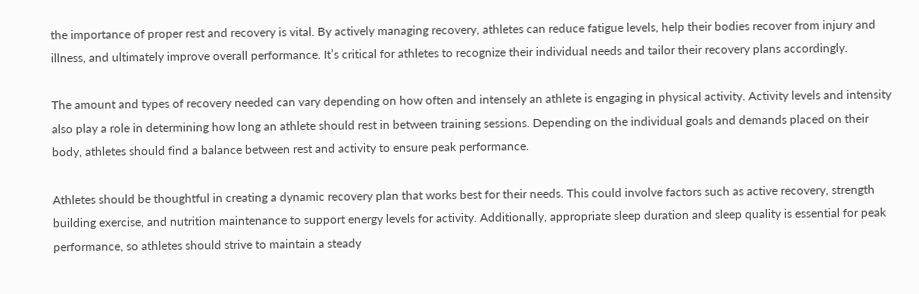the importance of proper rest and recovery is vital. By actively managing recovery, athletes can reduce fatigue levels, help their bodies recover from injury and illness, and ultimately improve overall performance. It’s critical for athletes to recognize their individual needs and tailor their recovery plans accordingly.

The amount and types of recovery needed can vary depending on how often and intensely an athlete is engaging in physical activity. Activity levels and intensity also play a role in determining how long an athlete should rest in between training sessions. Depending on the individual goals and demands placed on their body, athletes should find a balance between rest and activity to ensure peak performance.

Athletes should be thoughtful in creating a dynamic recovery plan that works best for their needs. This could involve factors such as active recovery, strength building exercise, and nutrition maintenance to support energy levels for activity. Additionally, appropriate sleep duration and sleep quality is essential for peak performance, so athletes should strive to maintain a steady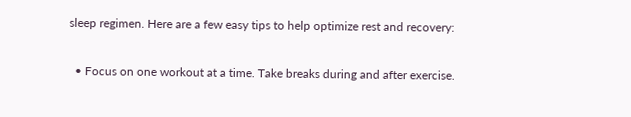sleep regimen. Here are a few easy tips to help optimize rest and recovery:

  • Focus on one workout at a time. Take breaks during and after exercise.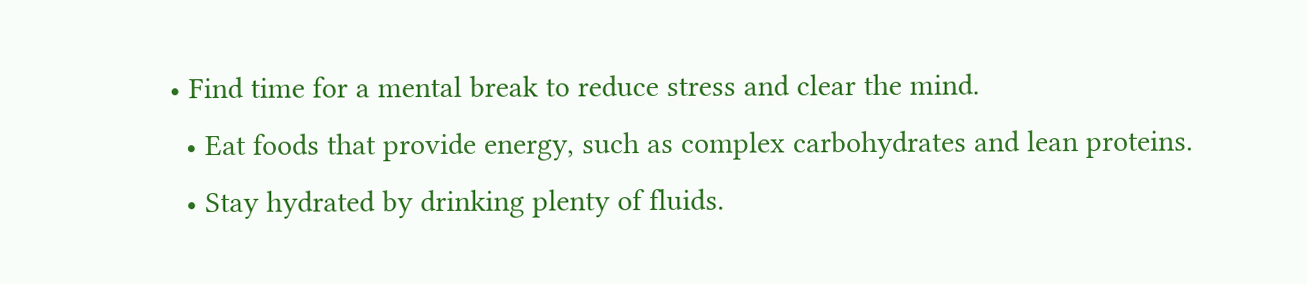• Find time for a mental break to reduce stress and clear the mind.
  • Eat foods that provide energy, such as complex carbohydrates and lean proteins.
  • Stay hydrated by drinking plenty of fluids.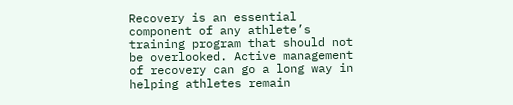Recovery is an essential component of any athlete’s training program that should not be overlooked. Active management of recovery can go a long way in helping athletes remain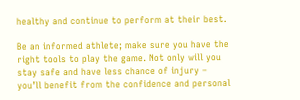healthy and continue to perform at their best.

Be an informed athlete; make sure you have the right tools to play the game. Not only will you stay safe and have less chance of injury – you’ll benefit from the confidence and personal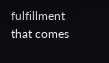fulfillment that comes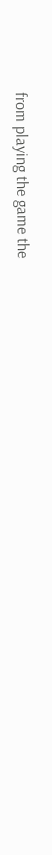from playing the game the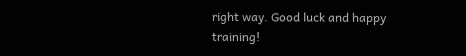right way. Good luck and happy training!